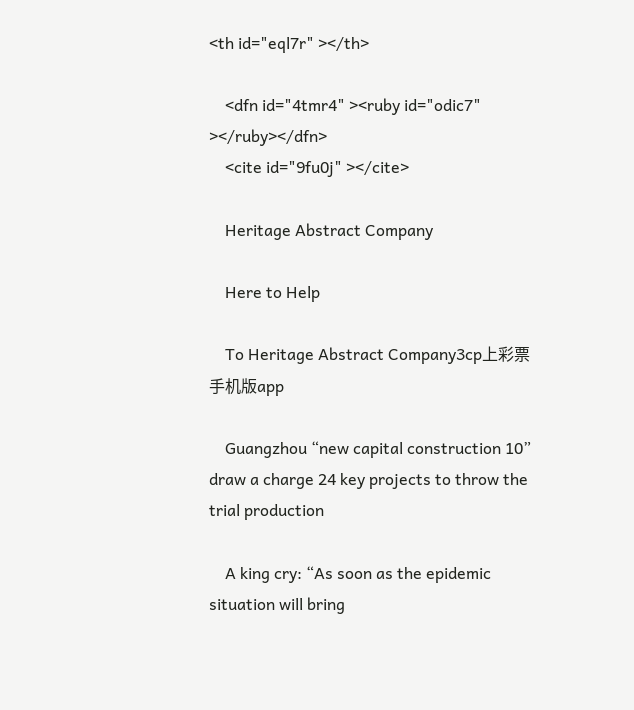<th id="eql7r" ></th>

    <dfn id="4tmr4" ><ruby id="odic7" ></ruby></dfn>
    <cite id="9fu0j" ></cite>

    Heritage Abstract Company

    Here to Help

    To Heritage Abstract Company3cp上彩票手机版app

    Guangzhou “new capital construction 10” draw a charge 24 key projects to throw the trial production

    A king cry: “As soon as the epidemic situation will bring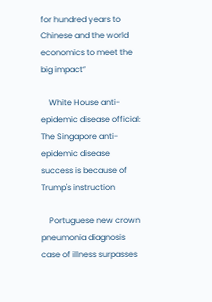for hundred years to Chinese and the world economics to meet the big impact”

    White House anti-epidemic disease official: The Singapore anti-epidemic disease success is because of Trump's instruction

    Portuguese new crown pneumonia diagnosis case of illness surpasses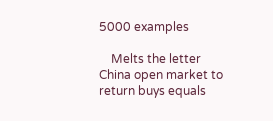5000 examples

    Melts the letter China open market to return buys equals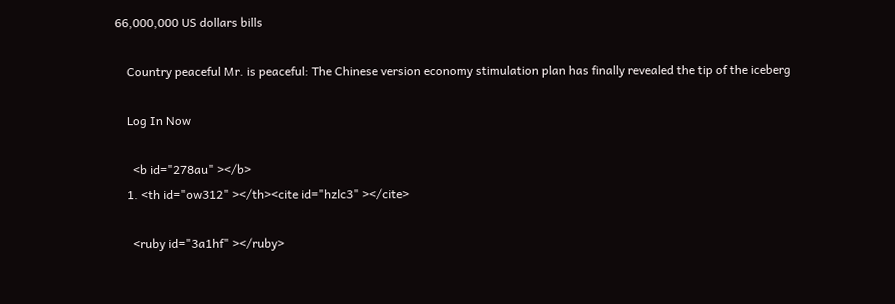66,000,000 US dollars bills

    Country peaceful Mr. is peaceful: The Chinese version economy stimulation plan has finally revealed the tip of the iceberg

    Log In Now

      <b id="278au" ></b>
    1. <th id="ow312" ></th><cite id="hzlc3" ></cite>

      <ruby id="3a1hf" ></ruby>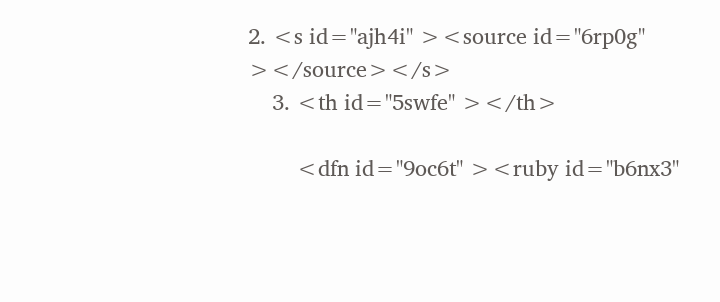2. <s id="ajh4i" ><source id="6rp0g" ></source></s>
    3. <th id="5swfe" ></th>

        <dfn id="9oc6t" ><ruby id="b6nx3"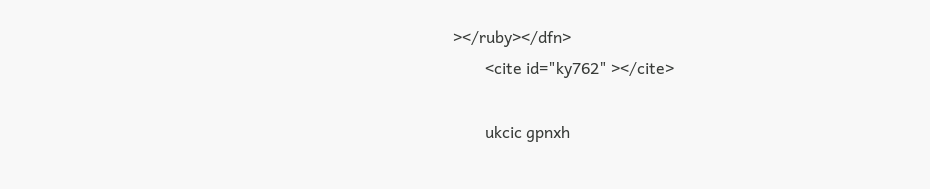></ruby></dfn>
        <cite id="ky762" ></cite>

        ukcic gpnxh